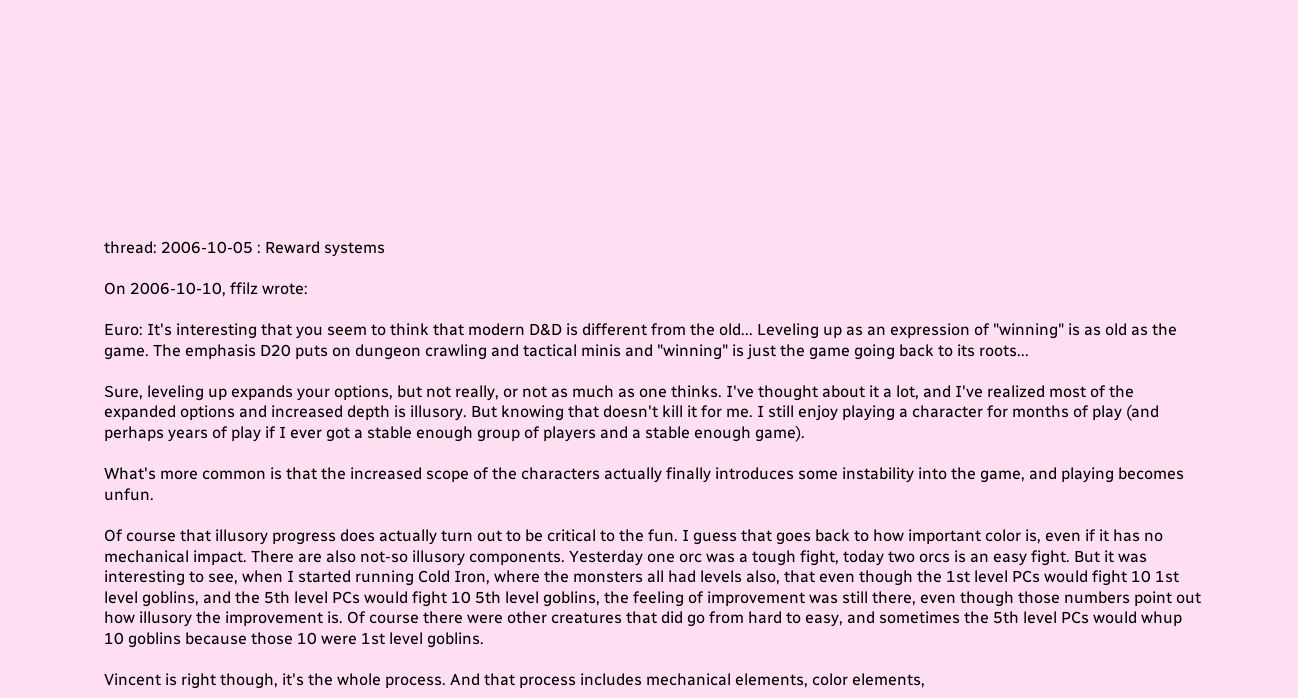thread: 2006-10-05 : Reward systems

On 2006-10-10, ffilz wrote:

Euro: It's interesting that you seem to think that modern D&D is different from the old... Leveling up as an expression of "winning" is as old as the game. The emphasis D20 puts on dungeon crawling and tactical minis and "winning" is just the game going back to its roots...

Sure, leveling up expands your options, but not really, or not as much as one thinks. I've thought about it a lot, and I've realized most of the expanded options and increased depth is illusory. But knowing that doesn't kill it for me. I still enjoy playing a character for months of play (and perhaps years of play if I ever got a stable enough group of players and a stable enough game).

What's more common is that the increased scope of the characters actually finally introduces some instability into the game, and playing becomes unfun.

Of course that illusory progress does actually turn out to be critical to the fun. I guess that goes back to how important color is, even if it has no mechanical impact. There are also not-so illusory components. Yesterday one orc was a tough fight, today two orcs is an easy fight. But it was interesting to see, when I started running Cold Iron, where the monsters all had levels also, that even though the 1st level PCs would fight 10 1st level goblins, and the 5th level PCs would fight 10 5th level goblins, the feeling of improvement was still there, even though those numbers point out how illusory the improvement is. Of course there were other creatures that did go from hard to easy, and sometimes the 5th level PCs would whup 10 goblins because those 10 were 1st level goblins.

Vincent is right though, it's the whole process. And that process includes mechanical elements, color elements,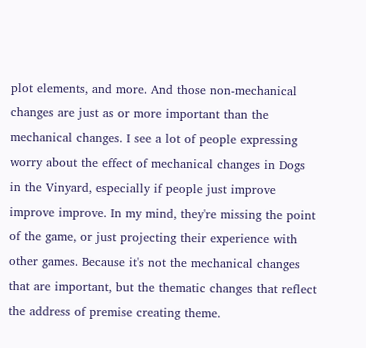plot elements, and more. And those non-mechanical changes are just as or more important than the mechanical changes. I see a lot of people expressing worry about the effect of mechanical changes in Dogs in the Vinyard, especially if people just improve improve improve. In my mind, they're missing the point of the game, or just projecting their experience with other games. Because it's not the mechanical changes that are important, but the thematic changes that reflect the address of premise creating theme.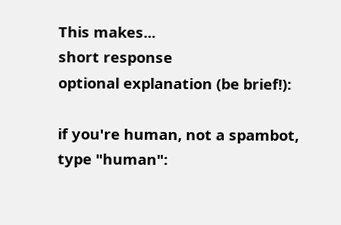This makes...
short response
optional explanation (be brief!):

if you're human, not a spambot, type "human":